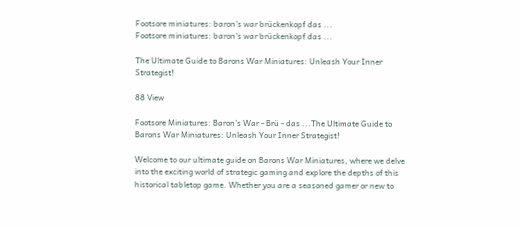Footsore miniatures: baron's war brückenkopf das ...
Footsore miniatures: baron's war brückenkopf das ...

The Ultimate Guide to Barons War Miniatures: Unleash Your Inner Strategist!

88 View

Footsore Miniatures: Baron's War - Brü - das ...The Ultimate Guide to Barons War Miniatures: Unleash Your Inner Strategist!

Welcome to our ultimate guide on Barons War Miniatures, where we delve into the exciting world of strategic gaming and explore the depths of this historical tabletop game. Whether you are a seasoned gamer or new to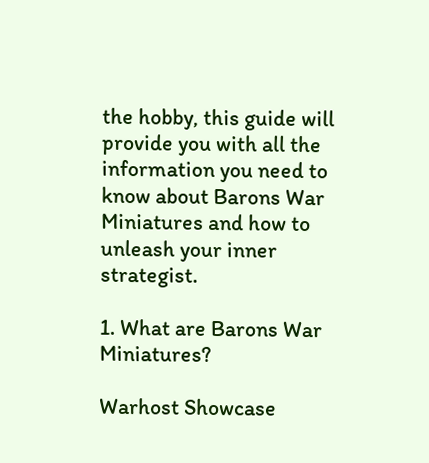the hobby, this guide will provide you with all the information you need to know about Barons War Miniatures and how to unleash your inner strategist.

1. What are Barons War Miniatures?

Warhost Showcase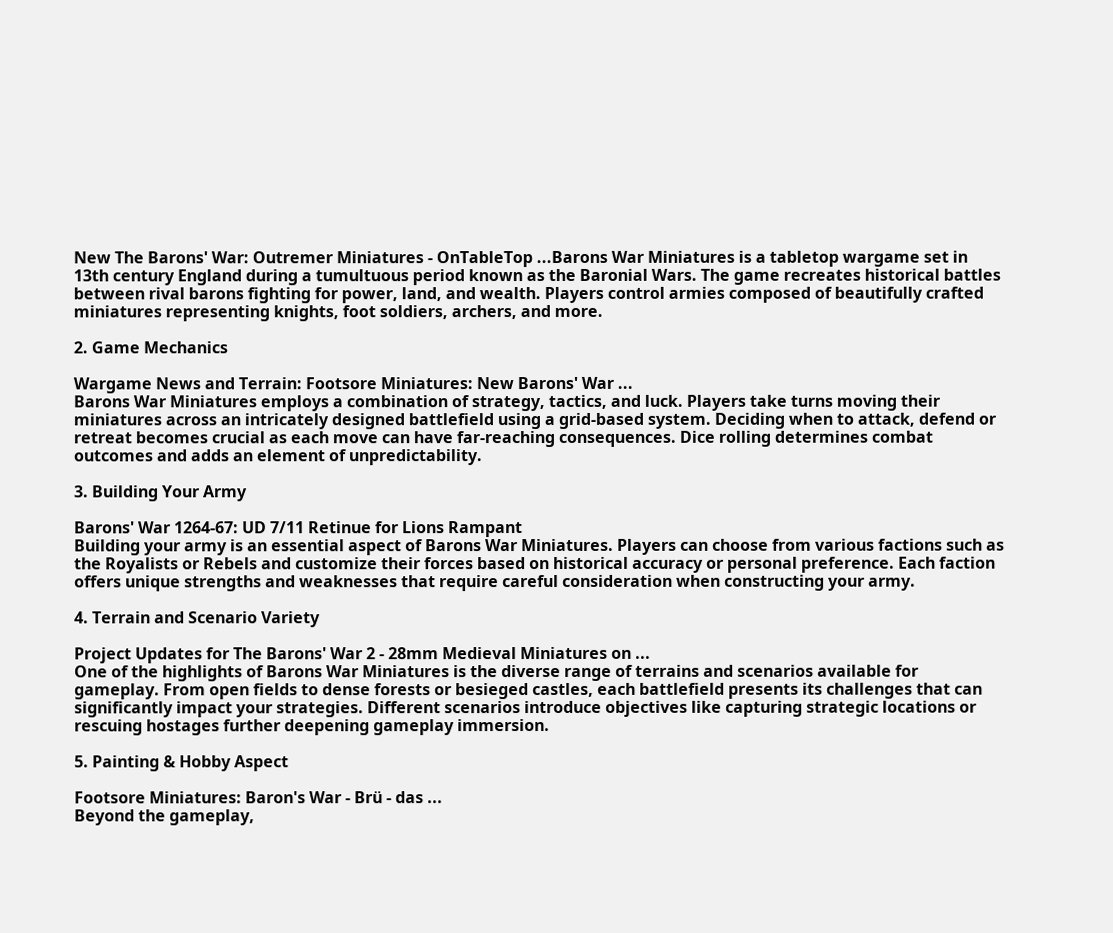New The Barons' War: Outremer Miniatures - OnTableTop ...Barons War Miniatures is a tabletop wargame set in 13th century England during a tumultuous period known as the Baronial Wars. The game recreates historical battles between rival barons fighting for power, land, and wealth. Players control armies composed of beautifully crafted miniatures representing knights, foot soldiers, archers, and more.

2. Game Mechanics

Wargame News and Terrain: Footsore Miniatures: New Barons' War ...
Barons War Miniatures employs a combination of strategy, tactics, and luck. Players take turns moving their miniatures across an intricately designed battlefield using a grid-based system. Deciding when to attack, defend or retreat becomes crucial as each move can have far-reaching consequences. Dice rolling determines combat outcomes and adds an element of unpredictability.

3. Building Your Army

Barons' War 1264-67: UD 7/11 Retinue for Lions Rampant
Building your army is an essential aspect of Barons War Miniatures. Players can choose from various factions such as the Royalists or Rebels and customize their forces based on historical accuracy or personal preference. Each faction offers unique strengths and weaknesses that require careful consideration when constructing your army.

4. Terrain and Scenario Variety

Project Updates for The Barons' War 2 - 28mm Medieval Miniatures on ...
One of the highlights of Barons War Miniatures is the diverse range of terrains and scenarios available for gameplay. From open fields to dense forests or besieged castles, each battlefield presents its challenges that can significantly impact your strategies. Different scenarios introduce objectives like capturing strategic locations or rescuing hostages further deepening gameplay immersion.

5. Painting & Hobby Aspect

Footsore Miniatures: Baron's War - Brü - das ...
Beyond the gameplay,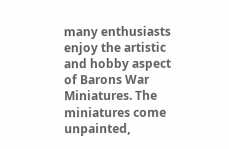many enthusiasts enjoy the artistic and hobby aspect of Barons War Miniatures. The miniatures come unpainted,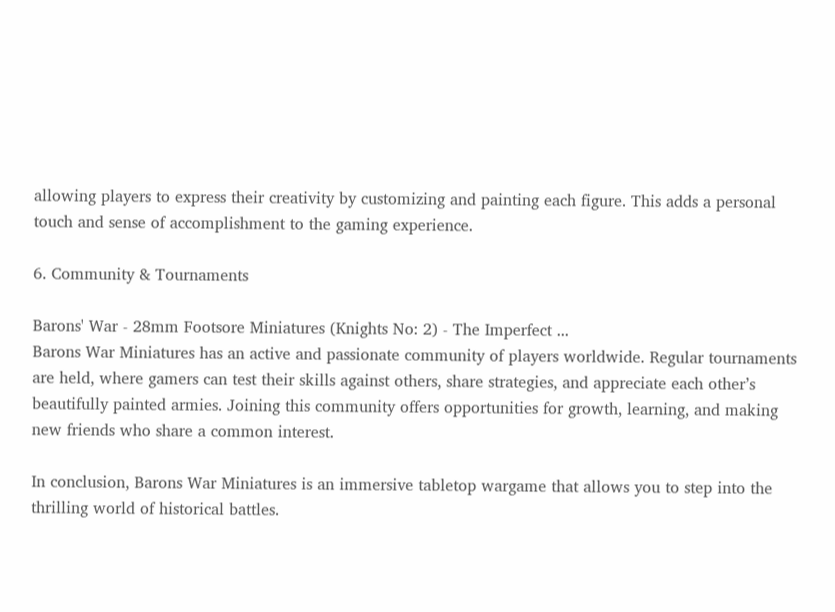allowing players to express their creativity by customizing and painting each figure. This adds a personal touch and sense of accomplishment to the gaming experience.

6. Community & Tournaments

Barons' War - 28mm Footsore Miniatures (Knights No: 2) - The Imperfect ...
Barons War Miniatures has an active and passionate community of players worldwide. Regular tournaments are held, where gamers can test their skills against others, share strategies, and appreciate each other’s beautifully painted armies. Joining this community offers opportunities for growth, learning, and making new friends who share a common interest.

In conclusion, Barons War Miniatures is an immersive tabletop wargame that allows you to step into the thrilling world of historical battles.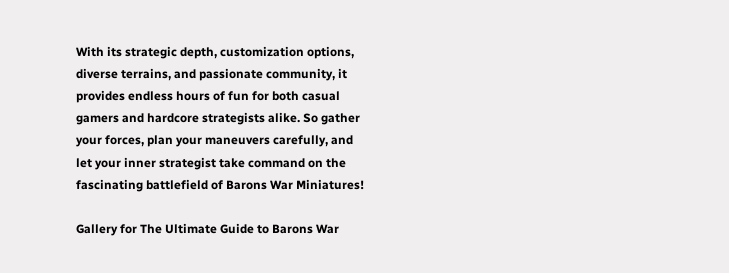With its strategic depth, customization options, diverse terrains, and passionate community, it provides endless hours of fun for both casual gamers and hardcore strategists alike. So gather your forces, plan your maneuvers carefully, and let your inner strategist take command on the fascinating battlefield of Barons War Miniatures!

Gallery for The Ultimate Guide to Barons War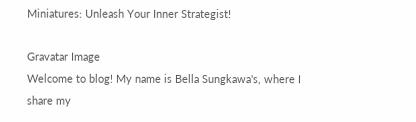Miniatures: Unleash Your Inner Strategist!

Gravatar Image
Welcome to blog! My name is Bella Sungkawa's, where I share my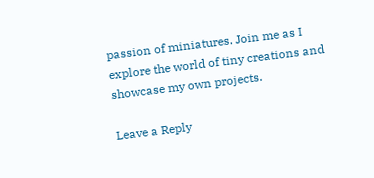passion of miniatures. Join me as I explore the world of tiny creations and showcase my own projects.

Leave a Reply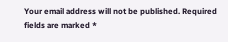Your email address will not be published. Required fields are marked *